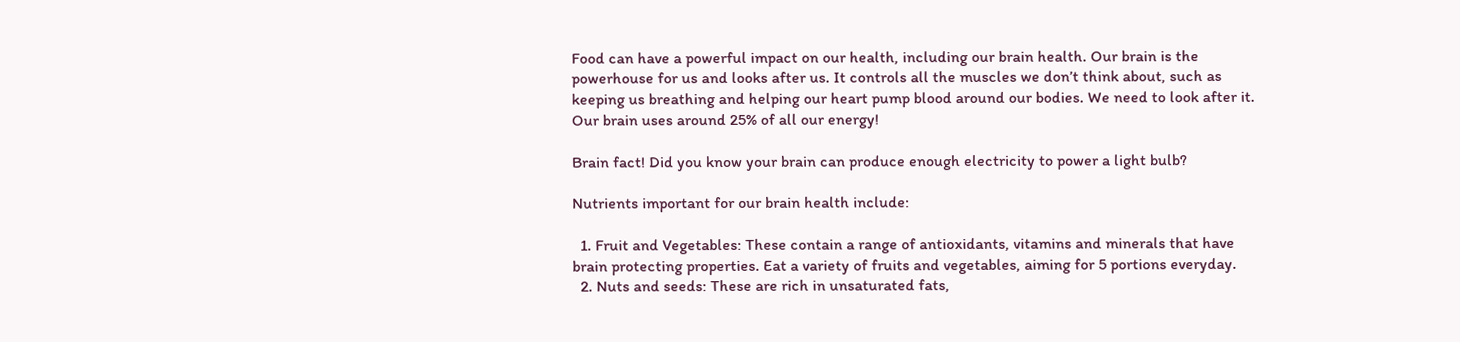Food can have a powerful impact on our health, including our brain health. Our brain is the powerhouse for us and looks after us. It controls all the muscles we don’t think about, such as keeping us breathing and helping our heart pump blood around our bodies. We need to look after it. Our brain uses around 25% of all our energy!

Brain fact! Did you know your brain can produce enough electricity to power a light bulb?

Nutrients important for our brain health include:

  1. Fruit and Vegetables: These contain a range of antioxidants, vitamins and minerals that have brain protecting properties. Eat a variety of fruits and vegetables, aiming for 5 portions everyday.
  2. Nuts and seeds: These are rich in unsaturated fats,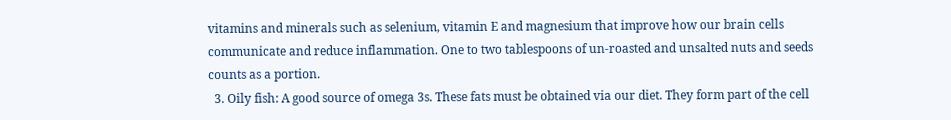vitamins and minerals such as selenium, vitamin E and magnesium that improve how our brain cells communicate and reduce inflammation. One to two tablespoons of un-roasted and unsalted nuts and seeds counts as a portion.
  3. Oily fish: A good source of omega 3s. These fats must be obtained via our diet. They form part of the cell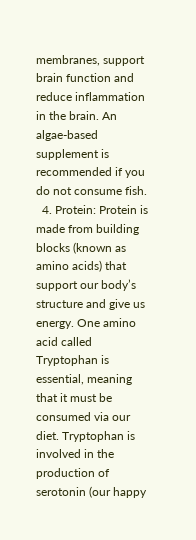membranes, support brain function and reduce inflammation in the brain. An algae-based supplement is recommended if you do not consume fish.
  4. Protein: Protein is made from building blocks (known as amino acids) that support our body’s structure and give us energy. One amino acid called Tryptophan is essential, meaning that it must be consumed via our diet. Tryptophan is involved in the production of serotonin (our happy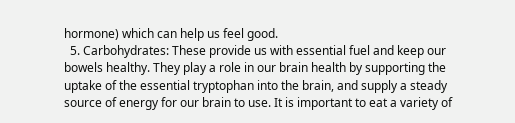hormone) which can help us feel good.
  5. Carbohydrates: These provide us with essential fuel and keep our bowels healthy. They play a role in our brain health by supporting the uptake of the essential tryptophan into the brain, and supply a steady source of energy for our brain to use. It is important to eat a variety of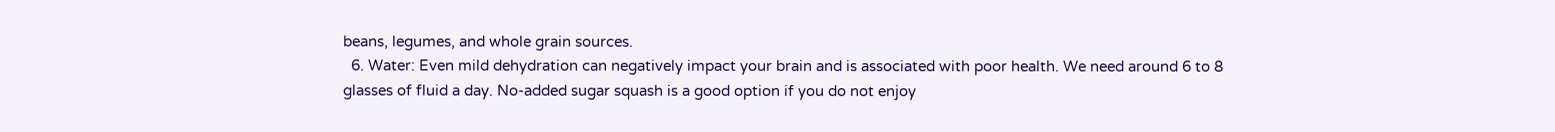beans, legumes, and whole grain sources.
  6. Water: Even mild dehydration can negatively impact your brain and is associated with poor health. We need around 6 to 8 glasses of fluid a day. No-added sugar squash is a good option if you do not enjoy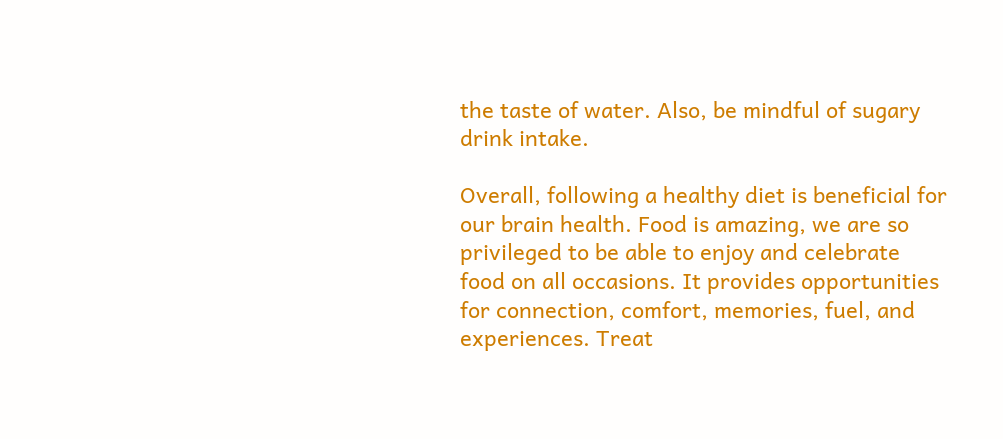the taste of water. Also, be mindful of sugary drink intake.

Overall, following a healthy diet is beneficial for our brain health. Food is amazing, we are so privileged to be able to enjoy and celebrate food on all occasions. It provides opportunities for connection, comfort, memories, fuel, and experiences. Treat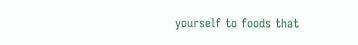yourself to foods that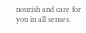nourish and care for you in all senses.